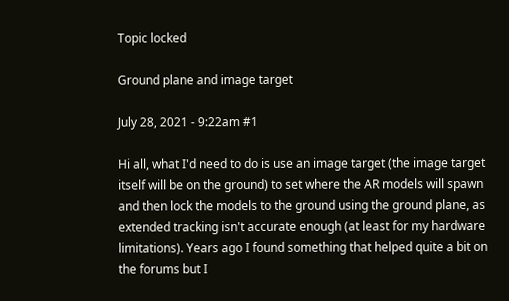Topic locked

Ground plane and image target

July 28, 2021 - 9:22am #1

Hi all, what I'd need to do is use an image target (the image target itself will be on the ground) to set where the AR models will spawn and then lock the models to the ground using the ground plane, as extended tracking isn't accurate enough (at least for my hardware limitations). Years ago I found something that helped quite a bit on the forums but I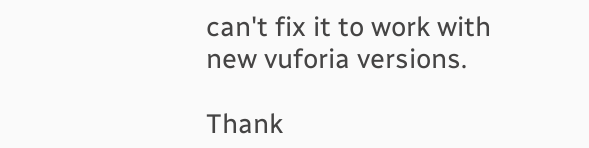can't fix it to work with new vuforia versions.

Thank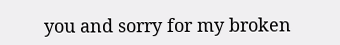you and sorry for my broken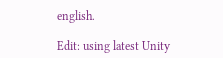english.

Edit: using latest Unity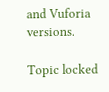and Vuforia versions.

Topic locked